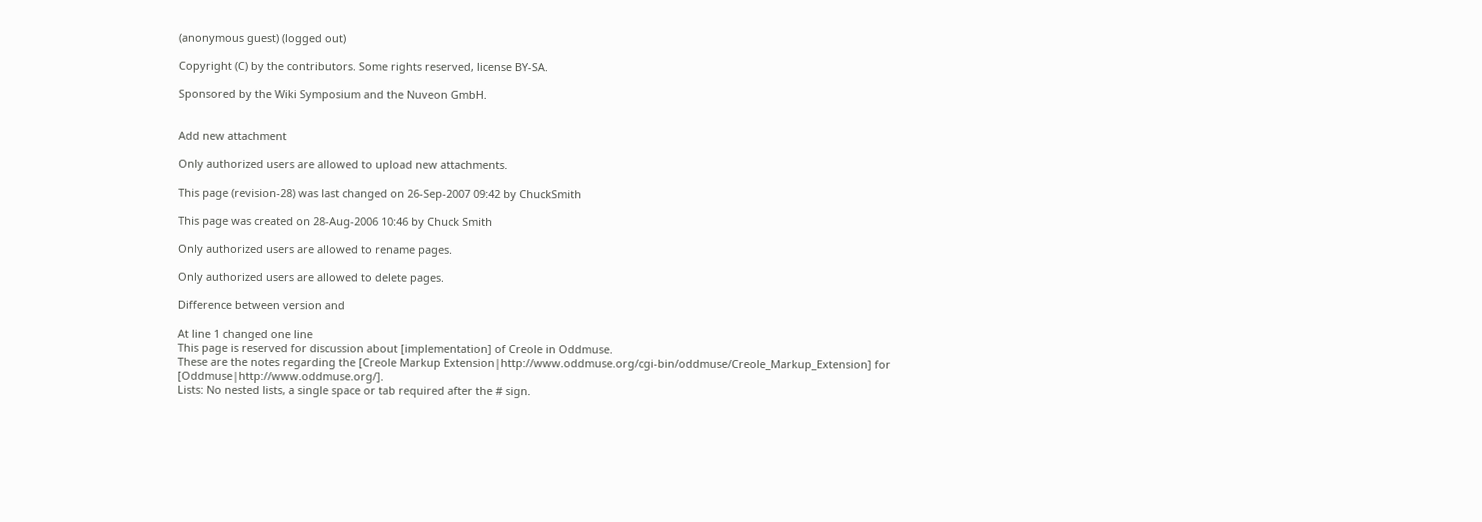(anonymous guest) (logged out)

Copyright (C) by the contributors. Some rights reserved, license BY-SA.

Sponsored by the Wiki Symposium and the Nuveon GmbH.


Add new attachment

Only authorized users are allowed to upload new attachments.

This page (revision-28) was last changed on 26-Sep-2007 09:42 by ChuckSmith

This page was created on 28-Aug-2006 10:46 by Chuck Smith

Only authorized users are allowed to rename pages.

Only authorized users are allowed to delete pages.

Difference between version and

At line 1 changed one line
This page is reserved for discussion about [implementation] of Creole in Oddmuse.
These are the notes regarding the [Creole Markup Extension|http://www.oddmuse.org/cgi-bin/oddmuse/Creole_Markup_Extension] for [Oddmuse|http://www.oddmuse.org/].
Lists: No nested lists, a single space or tab required after the # sign.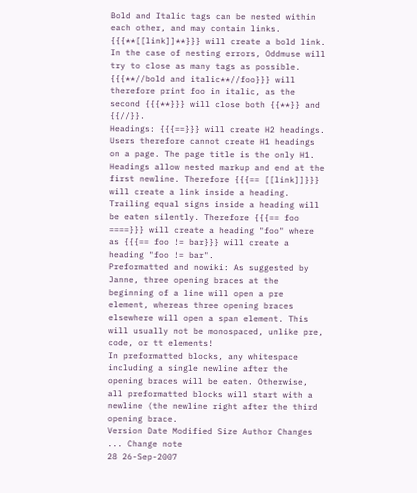Bold and Italic tags can be nested within each other, and may contain links. {{{**[[link]]**}}} will create a bold link. In the case of nesting errors, Oddmuse will try to close as many tags as possible. {{{**//bold and italic**//foo}}} will therefore print foo in italic, as the second {{{**}}} will close both {{**}} and {{//}}.
Headings: {{{==}}} will create H2 headings. Users therefore cannot create H1 headings on a page. The page title is the only H1. Headings allow nested markup and end at the first newline. Therefore {{{== [[link]]}}} will create a link inside a heading. Trailing equal signs inside a heading will be eaten silently. Therefore {{{== foo ====}}} will create a heading "foo" where as {{{== foo != bar}}} will create a heading "foo != bar".
Preformatted and nowiki: As suggested by Janne, three opening braces at the beginning of a line will open a pre element, whereas three opening braces elsewhere will open a span element. This will usually not be monospaced, unlike pre, code, or tt elements!
In preformatted blocks, any whitespace including a single newline after the opening braces will be eaten. Otherwise, all preformatted blocks will start with a newline (the newline right after the third opening brace.
Version Date Modified Size Author Changes ... Change note
28 26-Sep-2007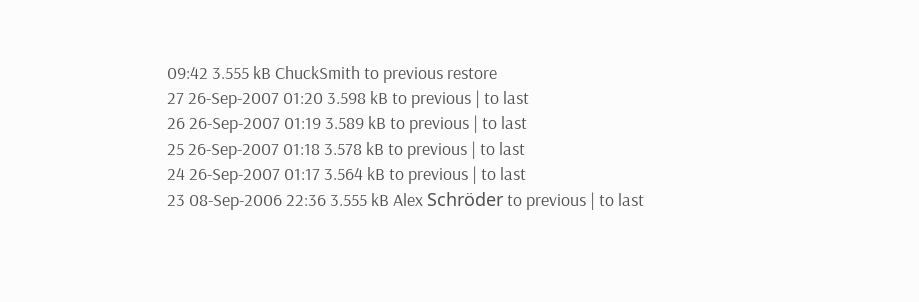09:42 3.555 kB ChuckSmith to previous restore
27 26-Sep-2007 01:20 3.598 kB to previous | to last
26 26-Sep-2007 01:19 3.589 kB to previous | to last
25 26-Sep-2007 01:18 3.578 kB to previous | to last
24 26-Sep-2007 01:17 3.564 kB to previous | to last
23 08-Sep-2006 22:36 3.555 kB Alex Schröder to previous | to last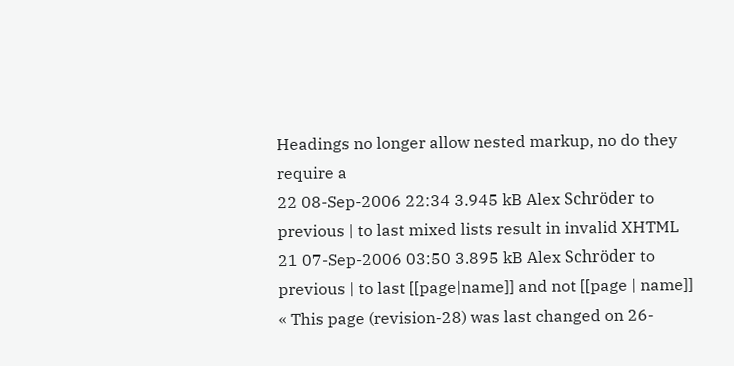Headings no longer allow nested markup, no do they require a
22 08-Sep-2006 22:34 3.945 kB Alex Schröder to previous | to last mixed lists result in invalid XHTML
21 07-Sep-2006 03:50 3.895 kB Alex Schröder to previous | to last [[page|name]] and not [[page | name]]
« This page (revision-28) was last changed on 26-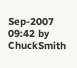Sep-2007 09:42 by ChuckSmith